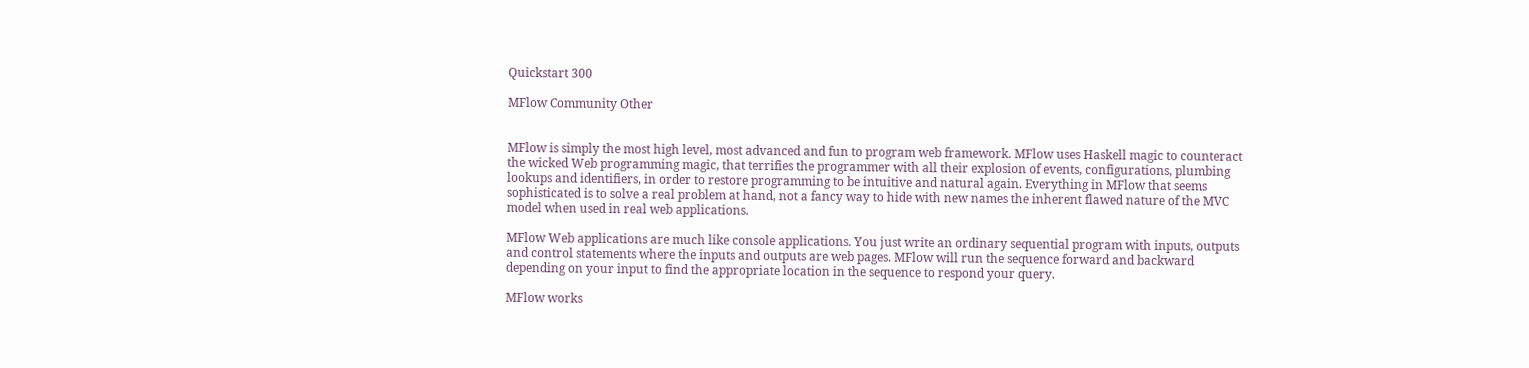Quickstart 300

MFlow Community Other


MFlow is simply the most high level, most advanced and fun to program web framework. MFlow uses Haskell magic to counteract the wicked Web programming magic, that terrifies the programmer with all their explosion of events, configurations, plumbing lookups and identifiers, in order to restore programming to be intuitive and natural again. Everything in MFlow that seems sophisticated is to solve a real problem at hand, not a fancy way to hide with new names the inherent flawed nature of the MVC model when used in real web applications.

MFlow Web applications are much like console applications. You just write an ordinary sequential program with inputs, outputs and control statements where the inputs and outputs are web pages. MFlow will run the sequence forward and backward depending on your input to find the appropriate location in the sequence to respond your query.

MFlow works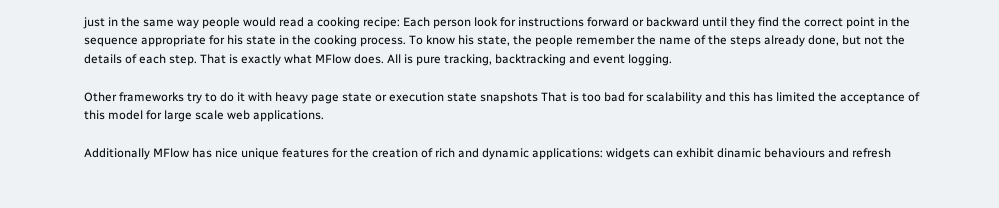just in the same way people would read a cooking recipe: Each person look for instructions forward or backward until they find the correct point in the sequence appropriate for his state in the cooking process. To know his state, the people remember the name of the steps already done, but not the details of each step. That is exactly what MFlow does. All is pure tracking, backtracking and event logging.

Other frameworks try to do it with heavy page state or execution state snapshots That is too bad for scalability and this has limited the acceptance of this model for large scale web applications.

Additionally MFlow has nice unique features for the creation of rich and dynamic applications: widgets can exhibit dinamic behaviours and refresh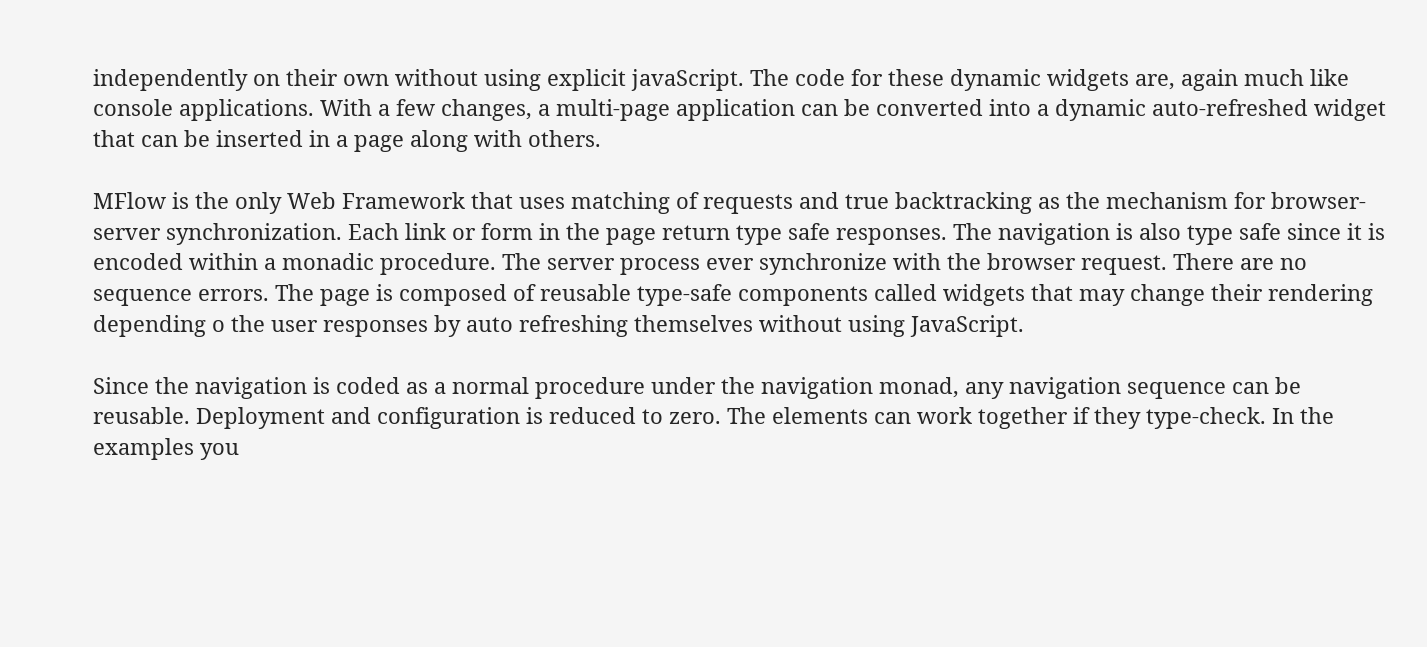independently on their own without using explicit javaScript. The code for these dynamic widgets are, again much like console applications. With a few changes, a multi-page application can be converted into a dynamic auto-refreshed widget that can be inserted in a page along with others.

MFlow is the only Web Framework that uses matching of requests and true backtracking as the mechanism for browser-server synchronization. Each link or form in the page return type safe responses. The navigation is also type safe since it is encoded within a monadic procedure. The server process ever synchronize with the browser request. There are no sequence errors. The page is composed of reusable type-safe components called widgets that may change their rendering depending o the user responses by auto refreshing themselves without using JavaScript.

Since the navigation is coded as a normal procedure under the navigation monad, any navigation sequence can be reusable. Deployment and configuration is reduced to zero. The elements can work together if they type-check. In the examples you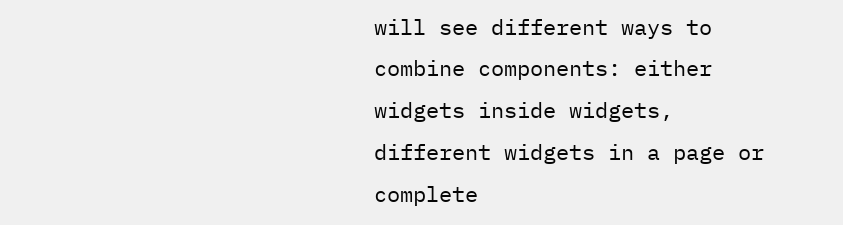will see different ways to combine components: either widgets inside widgets, different widgets in a page or complete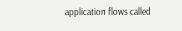application flows called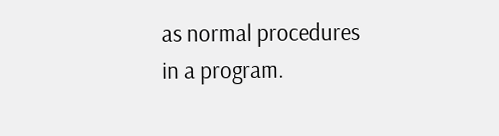as normal procedures in a program.